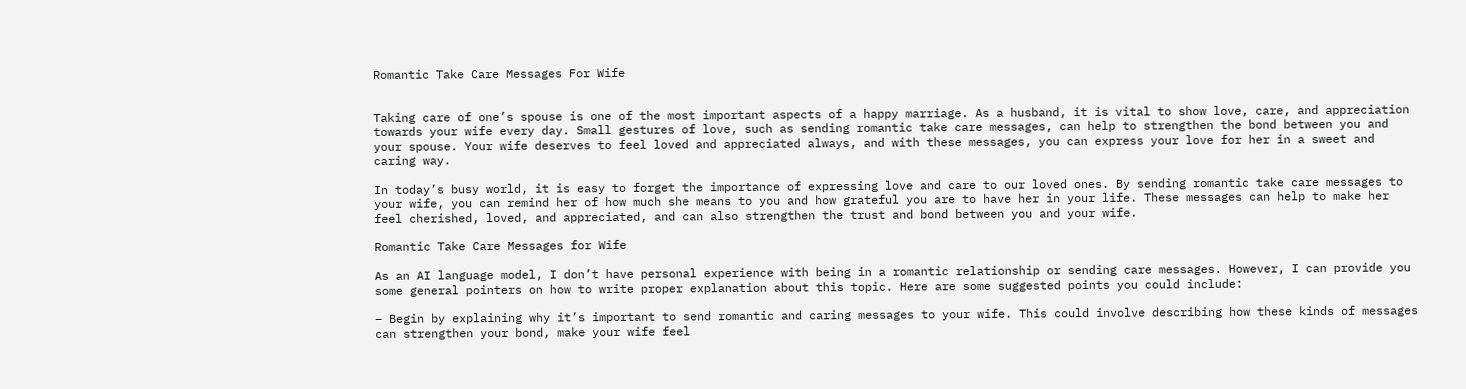Romantic Take Care Messages For Wife


Taking care of one’s spouse is one of the most important aspects of a happy marriage. As a husband, it is vital to show love, care, and appreciation towards your wife every day. Small gestures of love, such as sending romantic take care messages, can help to strengthen the bond between you and your spouse. Your wife deserves to feel loved and appreciated always, and with these messages, you can express your love for her in a sweet and caring way.

In today’s busy world, it is easy to forget the importance of expressing love and care to our loved ones. By sending romantic take care messages to your wife, you can remind her of how much she means to you and how grateful you are to have her in your life. These messages can help to make her feel cherished, loved, and appreciated, and can also strengthen the trust and bond between you and your wife.

Romantic Take Care Messages for Wife

As an AI language model, I don’t have personal experience with being in a romantic relationship or sending care messages. However, I can provide you some general pointers on how to write proper explanation about this topic. Here are some suggested points you could include:

– Begin by explaining why it’s important to send romantic and caring messages to your wife. This could involve describing how these kinds of messages can strengthen your bond, make your wife feel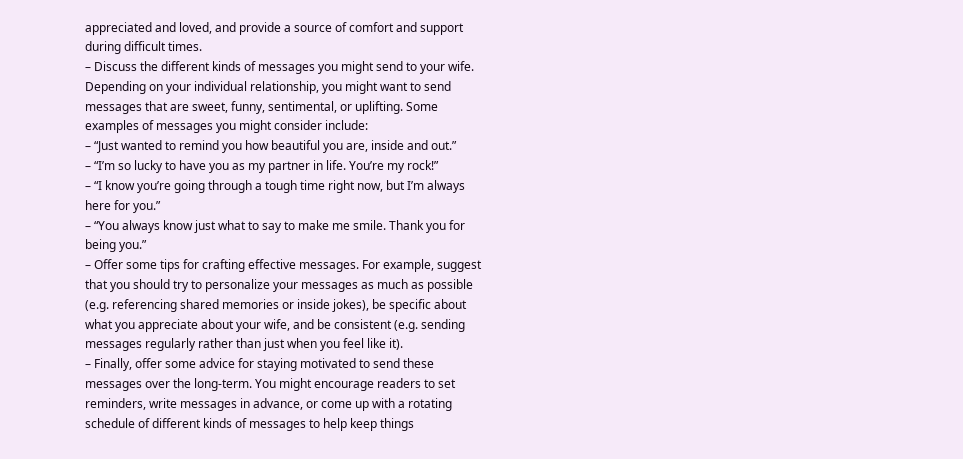appreciated and loved, and provide a source of comfort and support during difficult times.
– Discuss the different kinds of messages you might send to your wife. Depending on your individual relationship, you might want to send messages that are sweet, funny, sentimental, or uplifting. Some examples of messages you might consider include:
– “Just wanted to remind you how beautiful you are, inside and out.”
– “I’m so lucky to have you as my partner in life. You’re my rock!”
– “I know you’re going through a tough time right now, but I’m always here for you.”
– “You always know just what to say to make me smile. Thank you for being you.”
– Offer some tips for crafting effective messages. For example, suggest that you should try to personalize your messages as much as possible (e.g. referencing shared memories or inside jokes), be specific about what you appreciate about your wife, and be consistent (e.g. sending messages regularly rather than just when you feel like it).
– Finally, offer some advice for staying motivated to send these messages over the long-term. You might encourage readers to set reminders, write messages in advance, or come up with a rotating schedule of different kinds of messages to help keep things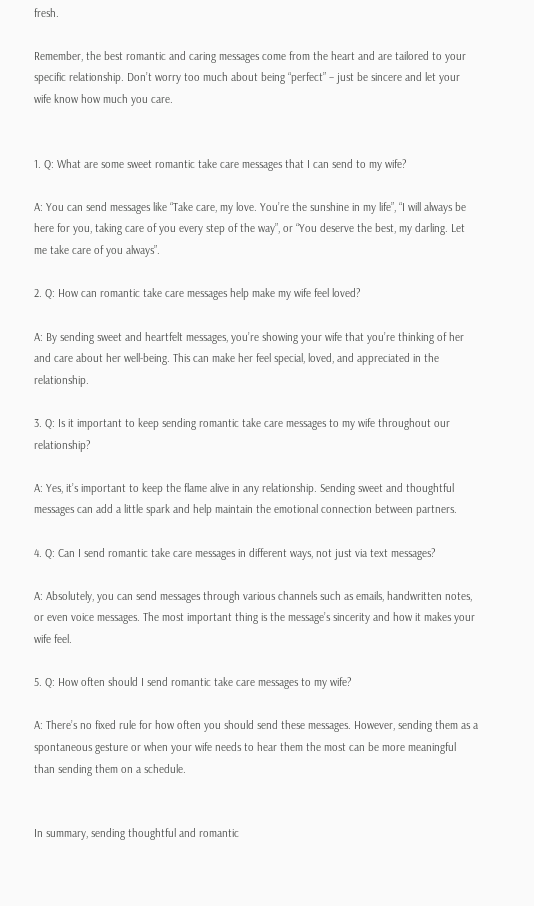fresh.

Remember, the best romantic and caring messages come from the heart and are tailored to your specific relationship. Don’t worry too much about being “perfect” – just be sincere and let your wife know how much you care.


1. Q: What are some sweet romantic take care messages that I can send to my wife?

A: You can send messages like “Take care, my love. You’re the sunshine in my life”, “I will always be here for you, taking care of you every step of the way”, or “You deserve the best, my darling. Let me take care of you always”.

2. Q: How can romantic take care messages help make my wife feel loved?

A: By sending sweet and heartfelt messages, you’re showing your wife that you’re thinking of her and care about her well-being. This can make her feel special, loved, and appreciated in the relationship.

3. Q: Is it important to keep sending romantic take care messages to my wife throughout our relationship?

A: Yes, it’s important to keep the flame alive in any relationship. Sending sweet and thoughtful messages can add a little spark and help maintain the emotional connection between partners.

4. Q: Can I send romantic take care messages in different ways, not just via text messages?

A: Absolutely, you can send messages through various channels such as emails, handwritten notes, or even voice messages. The most important thing is the message’s sincerity and how it makes your wife feel.

5. Q: How often should I send romantic take care messages to my wife?

A: There’s no fixed rule for how often you should send these messages. However, sending them as a spontaneous gesture or when your wife needs to hear them the most can be more meaningful than sending them on a schedule.


In summary, sending thoughtful and romantic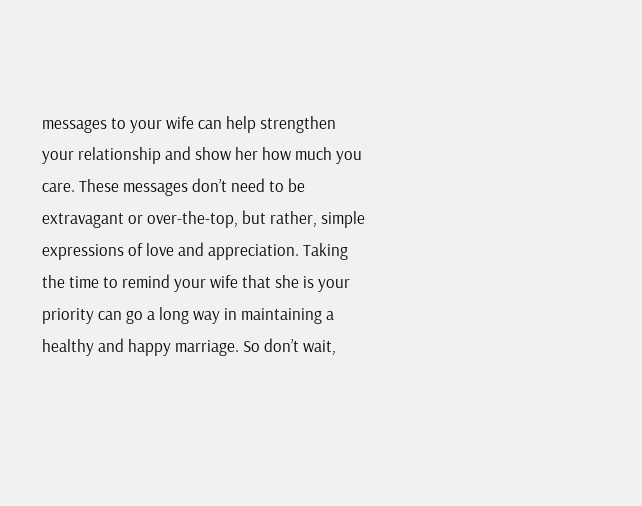messages to your wife can help strengthen your relationship and show her how much you care. These messages don’t need to be extravagant or over-the-top, but rather, simple expressions of love and appreciation. Taking the time to remind your wife that she is your priority can go a long way in maintaining a healthy and happy marriage. So don’t wait,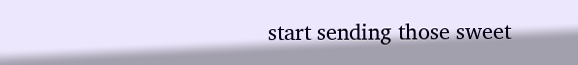start sending those sweet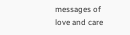messages of love and care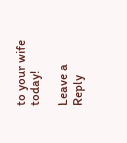to your wife today!

Leave a Reply